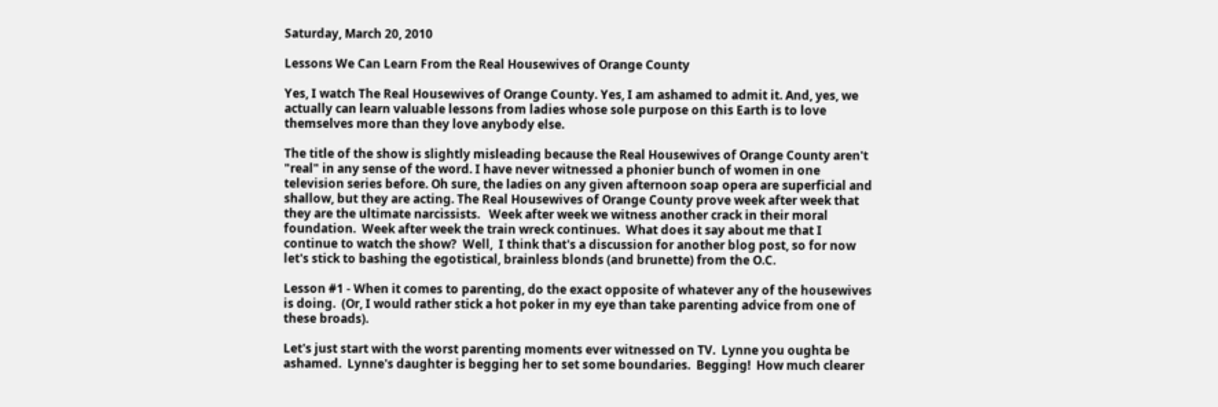Saturday, March 20, 2010

Lessons We Can Learn From the Real Housewives of Orange County

Yes, I watch The Real Housewives of Orange County. Yes, I am ashamed to admit it. And, yes, we actually can learn valuable lessons from ladies whose sole purpose on this Earth is to love themselves more than they love anybody else.

The title of the show is slightly misleading because the Real Housewives of Orange County aren't "real" in any sense of the word. I have never witnessed a phonier bunch of women in one television series before. Oh sure, the ladies on any given afternoon soap opera are superficial and shallow, but they are acting. The Real Housewives of Orange County prove week after week that they are the ultimate narcissists.   Week after week we witness another crack in their moral foundation.  Week after week the train wreck continues.  What does it say about me that I continue to watch the show?  Well,  I think that's a discussion for another blog post, so for now let's stick to bashing the egotistical, brainless blonds (and brunette) from the O.C.

Lesson #1 - When it comes to parenting, do the exact opposite of whatever any of the housewives is doing.  (Or, I would rather stick a hot poker in my eye than take parenting advice from one of these broads).

Let's just start with the worst parenting moments ever witnessed on TV.  Lynne you oughta be ashamed.  Lynne's daughter is begging her to set some boundaries.  Begging!  How much clearer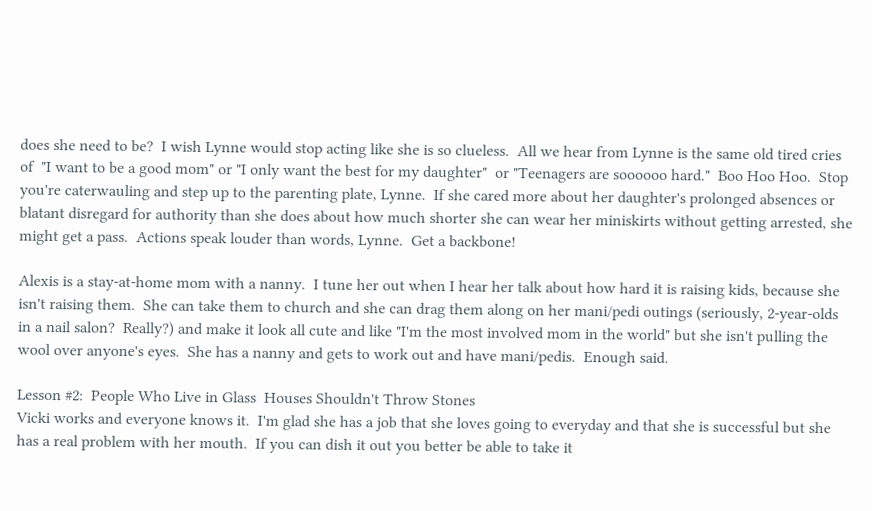does she need to be?  I wish Lynne would stop acting like she is so clueless.  All we hear from Lynne is the same old tired cries of  "I want to be a good mom" or "I only want the best for my daughter"  or "Teenagers are soooooo hard."  Boo Hoo Hoo.  Stop you're caterwauling and step up to the parenting plate, Lynne.  If she cared more about her daughter's prolonged absences or blatant disregard for authority than she does about how much shorter she can wear her miniskirts without getting arrested, she might get a pass.  Actions speak louder than words, Lynne.  Get a backbone!

Alexis is a stay-at-home mom with a nanny.  I tune her out when I hear her talk about how hard it is raising kids, because she isn't raising them.  She can take them to church and she can drag them along on her mani/pedi outings (seriously, 2-year-olds in a nail salon?  Really?) and make it look all cute and like "I'm the most involved mom in the world" but she isn't pulling the wool over anyone's eyes.  She has a nanny and gets to work out and have mani/pedis.  Enough said.

Lesson #2:  People Who Live in Glass  Houses Shouldn't Throw Stones
Vicki works and everyone knows it.  I'm glad she has a job that she loves going to everyday and that she is successful but she has a real problem with her mouth.  If you can dish it out you better be able to take it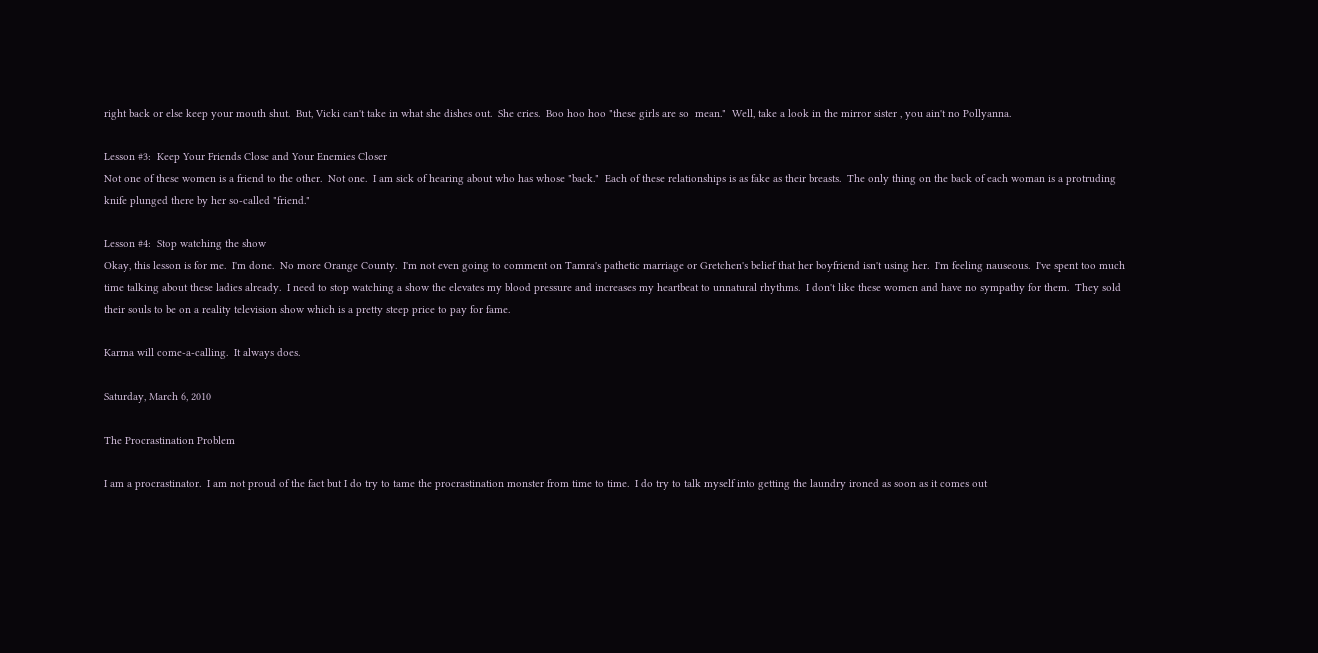right back or else keep your mouth shut.  But, Vicki can't take in what she dishes out.  She cries.  Boo hoo hoo "these girls are so  mean."  Well, take a look in the mirror sister , you ain't no Pollyanna.

Lesson #3:  Keep Your Friends Close and Your Enemies Closer
Not one of these women is a friend to the other.  Not one.  I am sick of hearing about who has whose "back."  Each of these relationships is as fake as their breasts.  The only thing on the back of each woman is a protruding knife plunged there by her so-called "friend."

Lesson #4:  Stop watching the show
Okay, this lesson is for me.  I'm done.  No more Orange County.  I'm not even going to comment on Tamra's pathetic marriage or Gretchen's belief that her boyfriend isn't using her.  I'm feeling nauseous.  I've spent too much time talking about these ladies already.  I need to stop watching a show the elevates my blood pressure and increases my heartbeat to unnatural rhythms.  I don't like these women and have no sympathy for them.  They sold their souls to be on a reality television show which is a pretty steep price to pay for fame.

Karma will come-a-calling.  It always does.

Saturday, March 6, 2010

The Procrastination Problem

I am a procrastinator.  I am not proud of the fact but I do try to tame the procrastination monster from time to time.  I do try to talk myself into getting the laundry ironed as soon as it comes out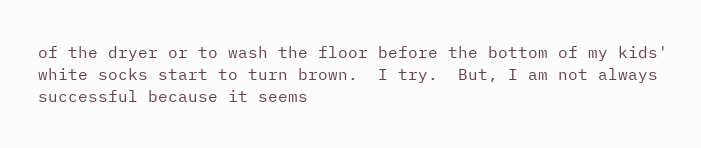of the dryer or to wash the floor before the bottom of my kids' white socks start to turn brown.  I try.  But, I am not always successful because it seems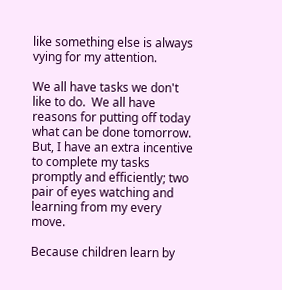like something else is always vying for my attention.

We all have tasks we don't like to do.  We all have reasons for putting off today what can be done tomorrow.  But, I have an extra incentive to complete my tasks promptly and efficiently; two pair of eyes watching and learning from my every move.

Because children learn by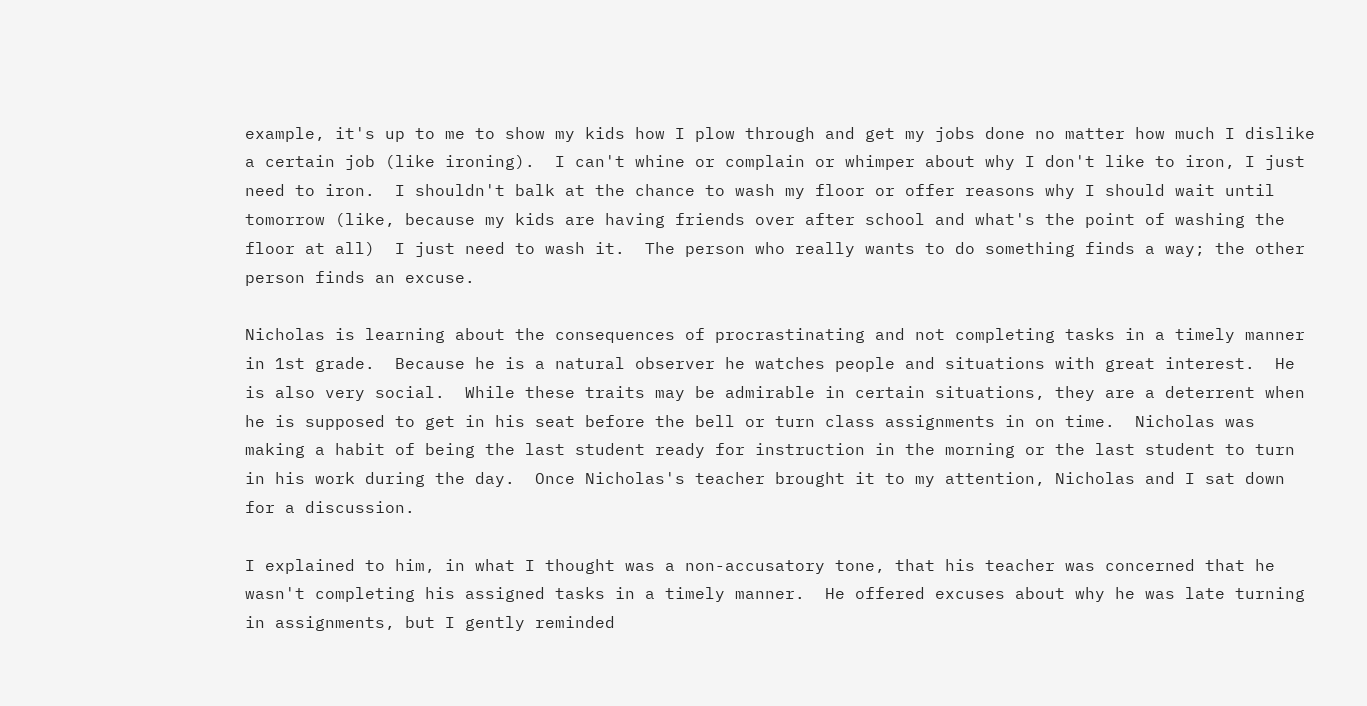example, it's up to me to show my kids how I plow through and get my jobs done no matter how much I dislike a certain job (like ironing).  I can't whine or complain or whimper about why I don't like to iron, I just need to iron.  I shouldn't balk at the chance to wash my floor or offer reasons why I should wait until tomorrow (like, because my kids are having friends over after school and what's the point of washing the floor at all)  I just need to wash it.  The person who really wants to do something finds a way; the other person finds an excuse.

Nicholas is learning about the consequences of procrastinating and not completing tasks in a timely manner in 1st grade.  Because he is a natural observer he watches people and situations with great interest.  He is also very social.  While these traits may be admirable in certain situations, they are a deterrent when he is supposed to get in his seat before the bell or turn class assignments in on time.  Nicholas was making a habit of being the last student ready for instruction in the morning or the last student to turn in his work during the day.  Once Nicholas's teacher brought it to my attention, Nicholas and I sat down for a discussion.

I explained to him, in what I thought was a non-accusatory tone, that his teacher was concerned that he wasn't completing his assigned tasks in a timely manner.  He offered excuses about why he was late turning in assignments, but I gently reminded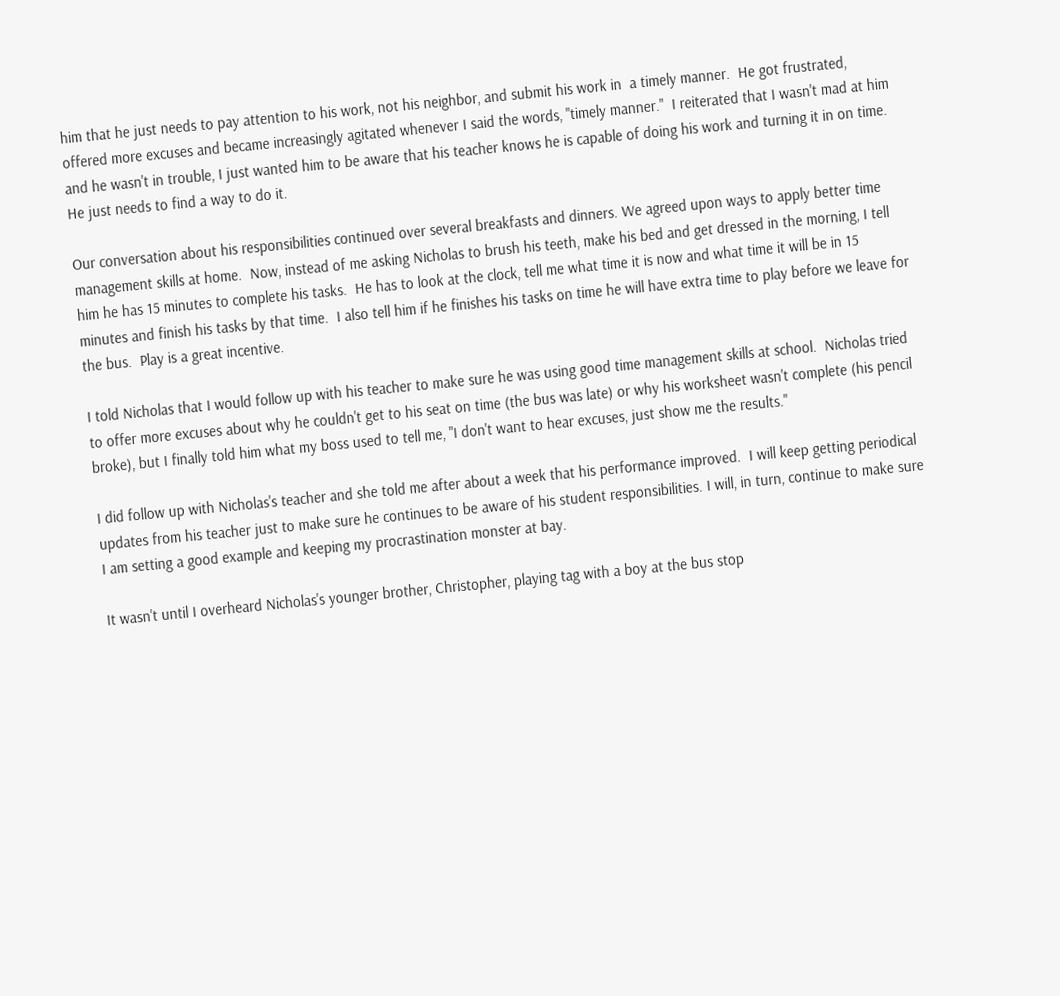him that he just needs to pay attention to his work, not his neighbor, and submit his work in  a timely manner.  He got frustrated, offered more excuses and became increasingly agitated whenever I said the words, "timely manner."  I reiterated that I wasn't mad at him and he wasn't in trouble, I just wanted him to be aware that his teacher knows he is capable of doing his work and turning it in on time.  He just needs to find a way to do it.

Our conversation about his responsibilities continued over several breakfasts and dinners. We agreed upon ways to apply better time management skills at home.  Now, instead of me asking Nicholas to brush his teeth, make his bed and get dressed in the morning, I tell him he has 15 minutes to complete his tasks.  He has to look at the clock, tell me what time it is now and what time it will be in 15 minutes and finish his tasks by that time.  I also tell him if he finishes his tasks on time he will have extra time to play before we leave for the bus.  Play is a great incentive.

I told Nicholas that I would follow up with his teacher to make sure he was using good time management skills at school.  Nicholas tried to offer more excuses about why he couldn't get to his seat on time (the bus was late) or why his worksheet wasn't complete (his pencil broke), but I finally told him what my boss used to tell me, "I don't want to hear excuses, just show me the results."

I did follow up with Nicholas's teacher and she told me after about a week that his performance improved.  I will keep getting periodical updates from his teacher just to make sure he continues to be aware of his student responsibilities. I will, in turn, continue to make sure I am setting a good example and keeping my procrastination monster at bay.

It wasn't until I overheard Nicholas's younger brother, Christopher, playing tag with a boy at the bus stop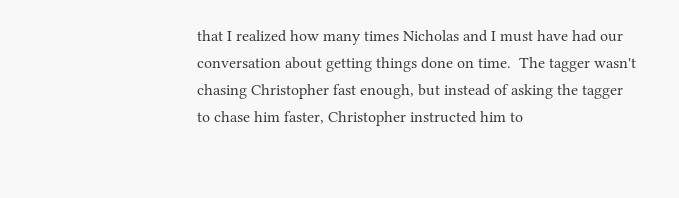that I realized how many times Nicholas and I must have had our conversation about getting things done on time.  The tagger wasn't chasing Christopher fast enough, but instead of asking the tagger to chase him faster, Christopher instructed him to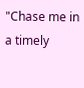"Chase me in a timely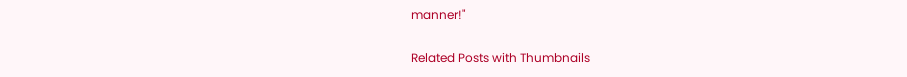manner!"


Related Posts with Thumbnails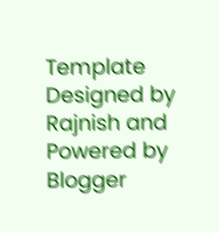Template Designed by Rajnish and Powered by Blogger